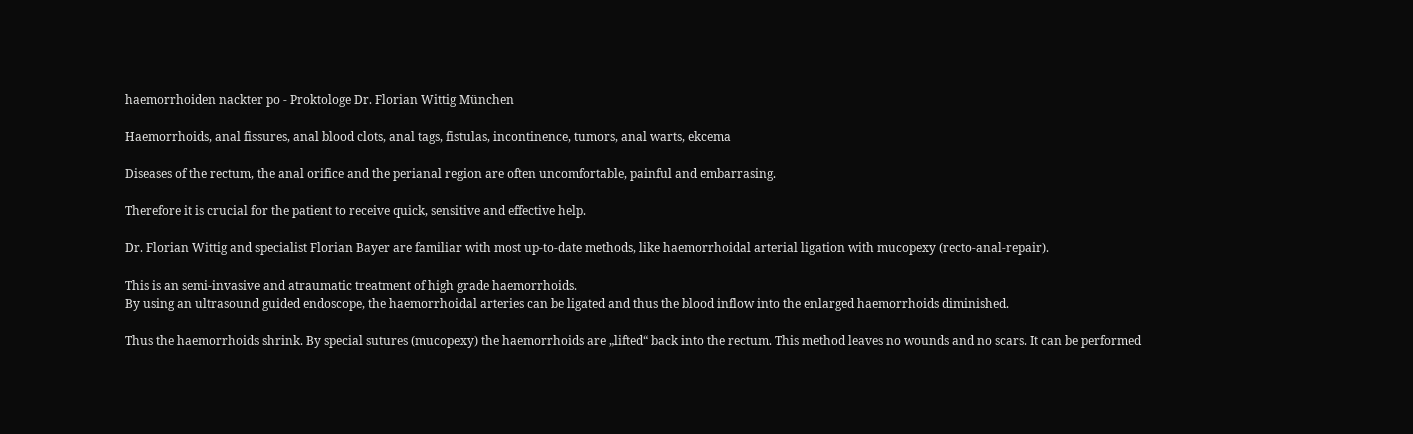haemorrhoiden nackter po - Proktologe Dr. Florian Wittig München

Haemorrhoids, anal fissures, anal blood clots, anal tags, fistulas, incontinence, tumors, anal warts, ekcema

Diseases of the rectum, the anal orifice and the perianal region are often uncomfortable, painful and embarrasing.

Therefore it is crucial for the patient to receive quick, sensitive and effective help.

Dr. Florian Wittig and specialist Florian Bayer are familiar with most up-to-date methods, like haemorrhoidal arterial ligation with mucopexy (recto-anal-repair).

This is an semi-invasive and atraumatic treatment of high grade haemorrhoids.
By using an ultrasound guided endoscope, the haemorrhoidal arteries can be ligated and thus the blood inflow into the enlarged haemorrhoids diminished.

Thus the haemorrhoids shrink. By special sutures (mucopexy) the haemorrhoids are „lifted“ back into the rectum. This method leaves no wounds and no scars. It can be performed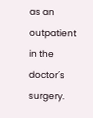as an outpatient in the doctor´s surgery.